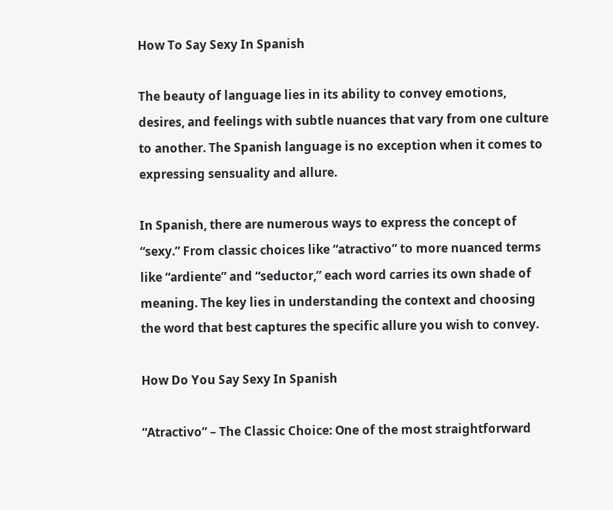How To Say Sexy In Spanish

The beauty of language lies in its ability to convey emotions, desires, and feelings with subtle nuances that vary from one culture to another. The Spanish language is no exception when it comes to expressing sensuality and allure.

In Spanish, there are numerous ways to express the concept of “sexy.” From classic choices like “atractivo” to more nuanced terms like “ardiente” and “seductor,” each word carries its own shade of meaning. The key lies in understanding the context and choosing the word that best captures the specific allure you wish to convey.

How Do You Say Sexy In Spanish

“Atractivo” – The Classic Choice: One of the most straightforward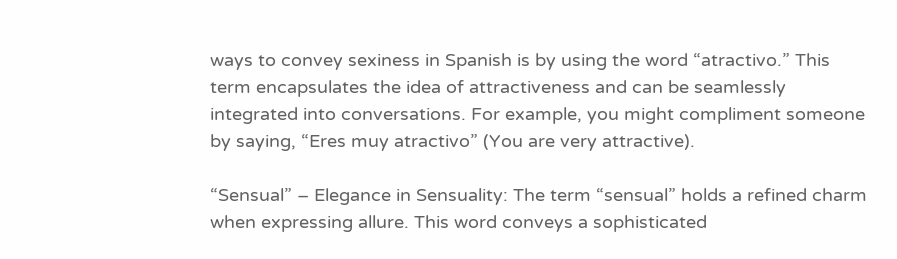ways to convey sexiness in Spanish is by using the word “atractivo.” This term encapsulates the idea of attractiveness and can be seamlessly integrated into conversations. For example, you might compliment someone by saying, “Eres muy atractivo” (You are very attractive).

“Sensual” – Elegance in Sensuality: The term “sensual” holds a refined charm when expressing allure. This word conveys a sophisticated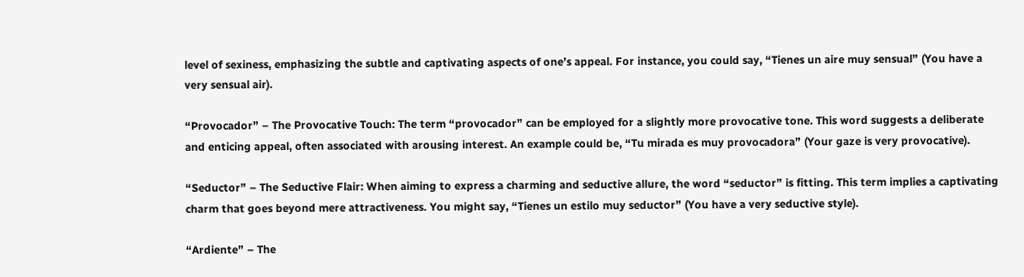level of sexiness, emphasizing the subtle and captivating aspects of one’s appeal. For instance, you could say, “Tienes un aire muy sensual” (You have a very sensual air).

“Provocador” – The Provocative Touch: The term “provocador” can be employed for a slightly more provocative tone. This word suggests a deliberate and enticing appeal, often associated with arousing interest. An example could be, “Tu mirada es muy provocadora” (Your gaze is very provocative).

“Seductor” – The Seductive Flair: When aiming to express a charming and seductive allure, the word “seductor” is fitting. This term implies a captivating charm that goes beyond mere attractiveness. You might say, “Tienes un estilo muy seductor” (You have a very seductive style).

“Ardiente” – The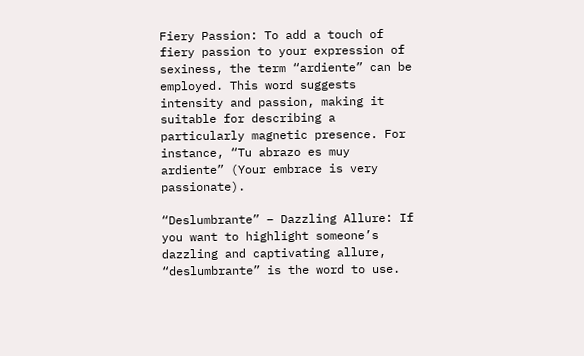Fiery Passion: To add a touch of fiery passion to your expression of sexiness, the term “ardiente” can be employed. This word suggests intensity and passion, making it suitable for describing a particularly magnetic presence. For instance, “Tu abrazo es muy ardiente” (Your embrace is very passionate).

“Deslumbrante” – Dazzling Allure: If you want to highlight someone’s dazzling and captivating allure, “deslumbrante” is the word to use.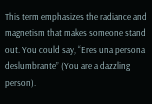This term emphasizes the radiance and magnetism that makes someone stand out. You could say, “Eres una persona deslumbrante” (You are a dazzling person).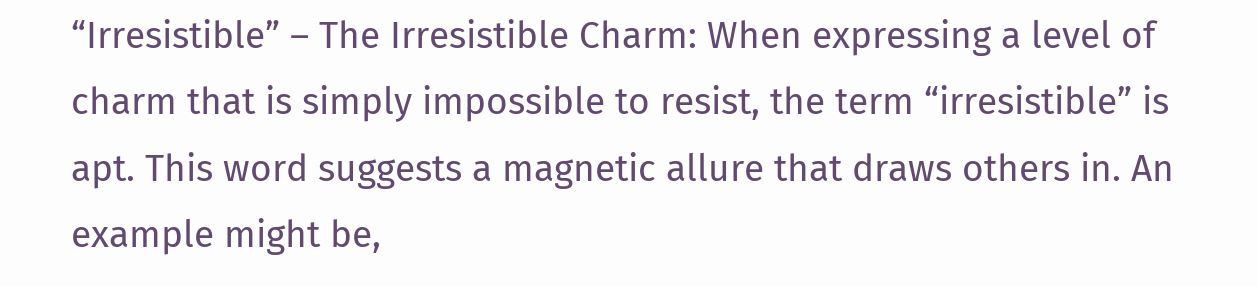“Irresistible” – The Irresistible Charm: When expressing a level of charm that is simply impossible to resist, the term “irresistible” is apt. This word suggests a magnetic allure that draws others in. An example might be,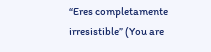“Eres completamente irresistible” (You are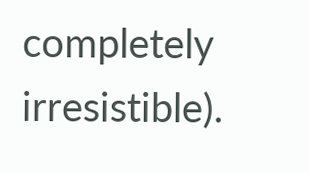completely irresistible).